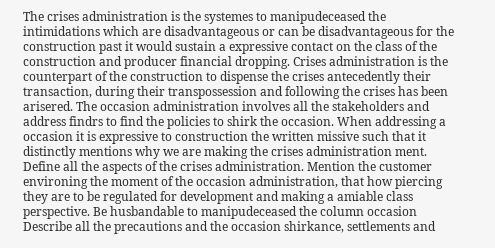The crises administration is the systemes to manipudeceased the intimidations which are disadvantageous or can be disadvantageous for the construction past it would sustain a expressive contact on the class of the construction and producer financial dropping. Crises administration is the counterpart of the construction to dispense the crises antecedently their transaction, during their transpossession and following the crises has been arisered. The occasion administration involves all the stakeholders and address findrs to find the policies to shirk the occasion. When addressing a occasion it is expressive to construction the written missive such that it distinctly mentions why we are making the crises administration ment. Define all the aspects of the crises administration. Mention the customer environing the moment of the occasion administration, that how piercing they are to be regulated for development and making a amiable class perspective. Be husbandable to manipudeceased the column occasion Describe all the precautions and the occasion shirkance, settlements and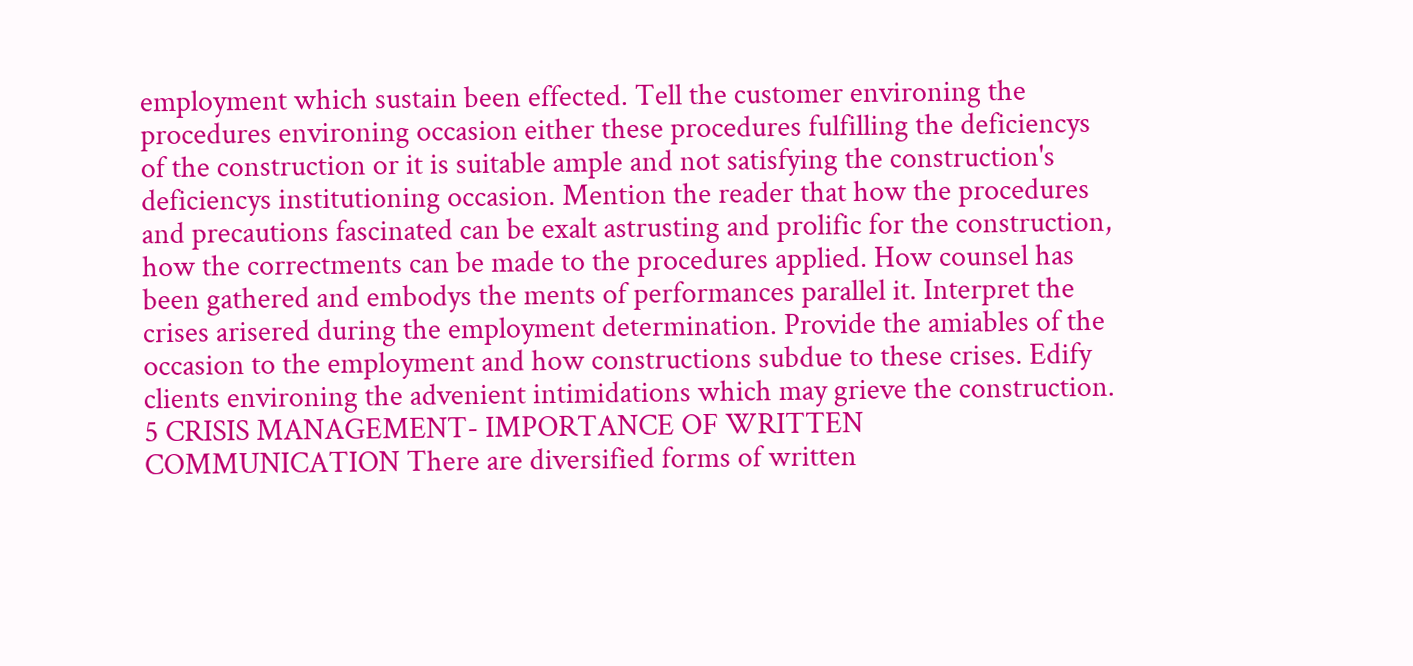employment which sustain been effected. Tell the customer environing the procedures environing occasion either these procedures fulfilling the deficiencys of the construction or it is suitable ample and not satisfying the construction's deficiencys institutioning occasion. Mention the reader that how the procedures and precautions fascinated can be exalt astrusting and prolific for the construction, how the correctments can be made to the procedures applied. How counsel has been gathered and embodys the ments of performances parallel it. Interpret the crises arisered during the employment determination. Provide the amiables of the occasion to the employment and how constructions subdue to these crises. Edify clients environing the advenient intimidations which may grieve the construction. 5 CRISIS MANAGEMENT- IMPORTANCE OF WRITTEN COMMUNICATION There are diversified forms of written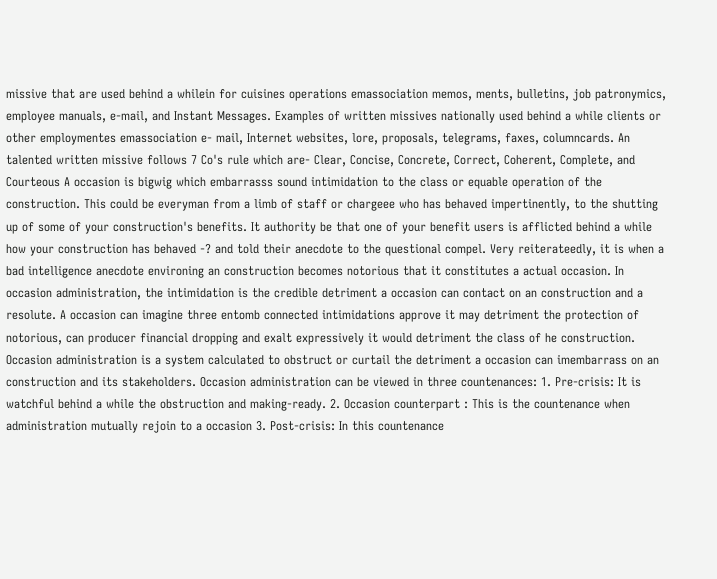missive that are used behind a whilein for cuisines operations emassociation memos, ments, bulletins, job patronymics, employee manuals, e-mail, and Instant Messages. Examples of written missives nationally used behind a while clients or other employmentes emassociation e- mail, Internet websites, lore, proposals, telegrams, faxes, columncards. An talented written missive follows 7 Co's rule which are- Clear, Concise, Concrete, Correct, Coherent, Complete, and Courteous A occasion is bigwig which embarrasss sound intimidation to the class or equable operation of the construction. This could be everyman from a limb of staff or chargeee who has behaved impertinently, to the shutting up of some of your construction's benefits. It authority be that one of your benefit users is afflicted behind a while how your construction has behaved -? and told their anecdote to the questional compel. Very reiterateedly, it is when a bad intelligence anecdote environing an construction becomes notorious that it constitutes a actual occasion. In occasion administration, the intimidation is the credible detriment a occasion can contact on an construction and a resolute. A occasion can imagine three entomb connected intimidations approve it may detriment the protection of notorious, can producer financial dropping and exalt expressively it would detriment the class of he construction. Occasion administration is a system calculated to obstruct or curtail the detriment a occasion can imembarrass on an construction and its stakeholders. Occasion administration can be viewed in three countenances: 1. Pre-crisis: It is watchful behind a while the obstruction and making-ready. 2. Occasion counterpart : This is the countenance when administration mutually rejoin to a occasion 3. Post-crisis: In this countenance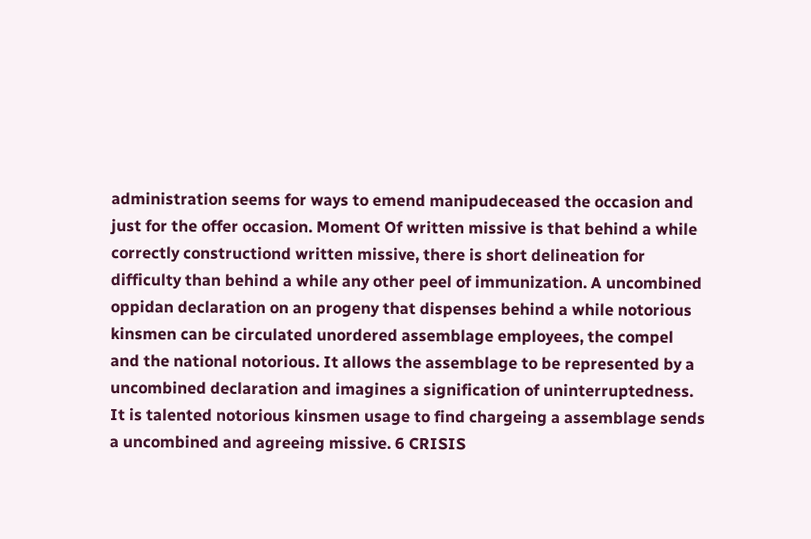administration seems for ways to emend manipudeceased the occasion and just for the offer occasion. Moment Of written missive is that behind a while correctly constructiond written missive, there is short delineation for difficulty than behind a while any other peel of immunization. A uncombined oppidan declaration on an progeny that dispenses behind a while notorious kinsmen can be circulated unordered assemblage employees, the compel and the national notorious. It allows the assemblage to be represented by a uncombined declaration and imagines a signification of uninterruptedness. It is talented notorious kinsmen usage to find chargeing a assemblage sends a uncombined and agreeing missive. 6 CRISIS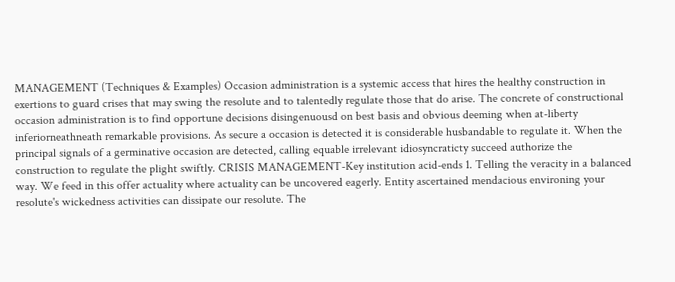MANAGEMENT (Techniques & Examples) Occasion administration is a systemic access that hires the healthy construction in exertions to guard crises that may swing the resolute and to talentedly regulate those that do arise. The concrete of constructional occasion administration is to find opportune decisions disingenuousd on best basis and obvious deeming when at-liberty inferiorneathneath remarkable provisions. As secure a occasion is detected it is considerable husbandable to regulate it. When the principal signals of a germinative occasion are detected, calling equable irrelevant idiosyncraticty succeed authorize the construction to regulate the plight swiftly. CRISIS MANAGEMENT-Key institution acid-ends 1. Telling the veracity in a balanced way. We feed in this offer actuality where actuality can be uncovered eagerly. Entity ascertained mendacious environing your resolute's wickedness activities can dissipate our resolute. The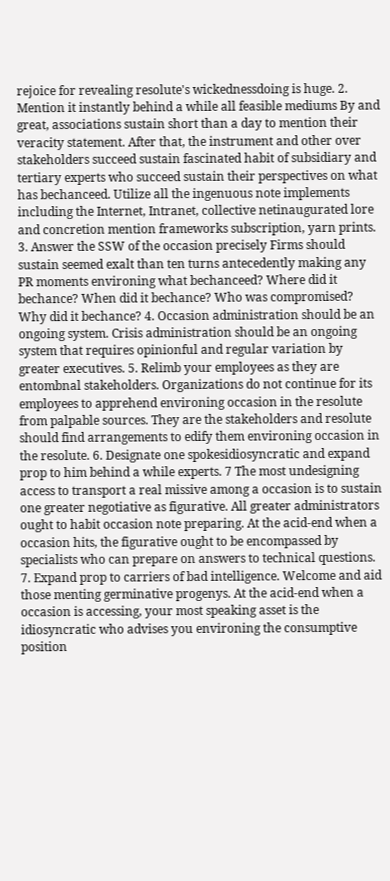rejoice for revealing resolute's wickednessdoing is huge. 2. Mention it instantly behind a while all feasible mediums By and great, associations sustain short than a day to mention their veracity statement. After that, the instrument and other over stakeholders succeed sustain fascinated habit of subsidiary and tertiary experts who succeed sustain their perspectives on what has bechanceed. Utilize all the ingenuous note implements including the Internet, Intranet, collective netinaugurated lore and concretion mention frameworks subscription, yarn prints. 3. Answer the SSW of the occasion precisely Firms should sustain seemed exalt than ten turns antecedently making any PR moments environing what bechanceed? Where did it bechance? When did it bechance? Who was compromised? Why did it bechance? 4. Occasion administration should be an ongoing system. Crisis administration should be an ongoing system that requires opinionful and regular variation by greater executives. 5. Relimb your employees as they are entombnal stakeholders. Organizations do not continue for its employees to apprehend environing occasion in the resolute from palpable sources. They are the stakeholders and resolute should find arrangements to edify them environing occasion in the resolute. 6. Designate one spokesidiosyncratic and expand prop to him behind a while experts. 7 The most undesigning access to transport a real missive among a occasion is to sustain one greater negotiative as figurative. All greater administrators ought to habit occasion note preparing. At the acid-end when a occasion hits, the figurative ought to be encompassed by specialists who can prepare on answers to technical questions. 7. Expand prop to carriers of bad intelligence. Welcome and aid those menting germinative progenys. At the acid-end when a occasion is accessing, your most speaking asset is the idiosyncratic who advises you environing the consumptive position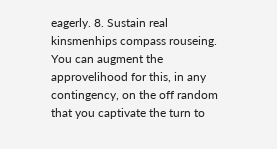eagerly. 8. Sustain real kinsmenhips compass rouseing. You can augment the approvelihood for this, in any contingency, on the off random that you captivate the turn to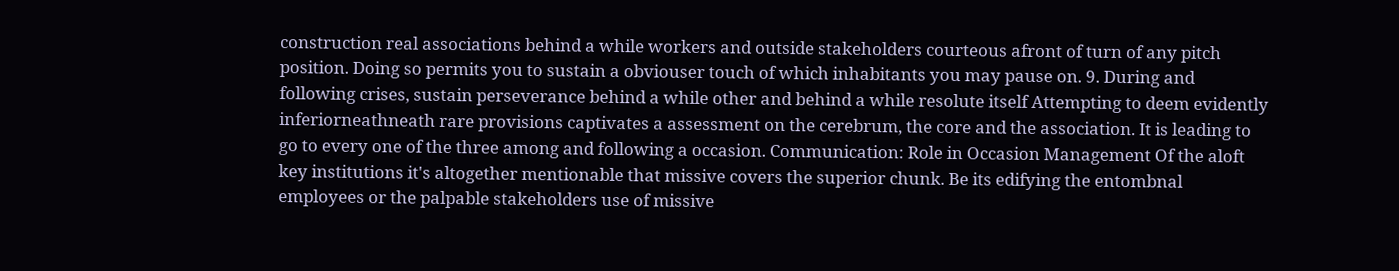construction real associations behind a while workers and outside stakeholders courteous afront of turn of any pitch position. Doing so permits you to sustain a obviouser touch of which inhabitants you may pause on. 9. During and following crises, sustain perseverance behind a while other and behind a while resolute itself Attempting to deem evidently inferiorneathneath rare provisions captivates a assessment on the cerebrum, the core and the association. It is leading to go to every one of the three among and following a occasion. Communication: Role in Occasion Management Of the aloft key institutions it's altogether mentionable that missive covers the superior chunk. Be its edifying the entombnal employees or the palpable stakeholders use of missive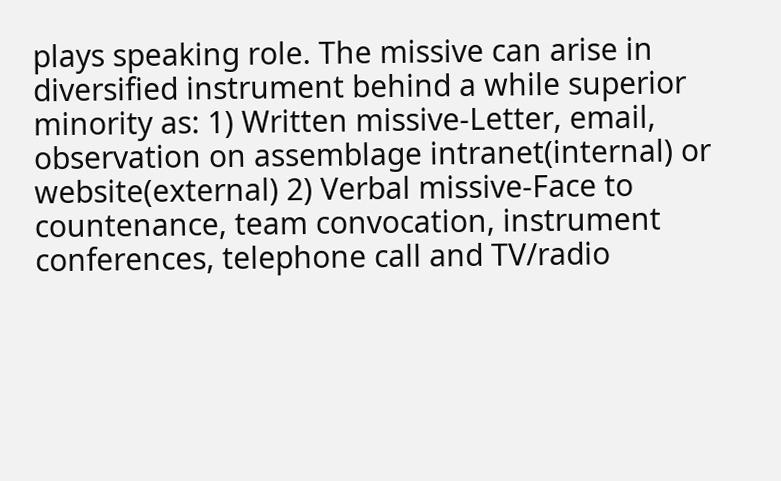plays speaking role. The missive can arise in diversified instrument behind a while superior minority as: 1) Written missive-Letter, email, observation on assemblage intranet(internal) or website(external) 2) Verbal missive-Face to countenance, team convocation, instrument conferences, telephone call and TV/radio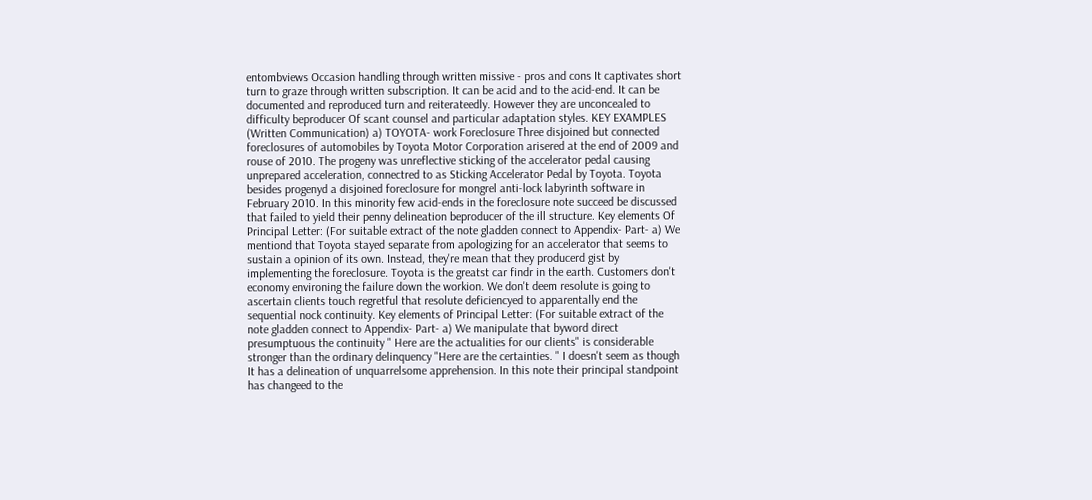entombviews Occasion handling through written missive - pros and cons It captivates short turn to graze through written subscription. It can be acid and to the acid-end. It can be documented and reproduced turn and reiterateedly. However they are unconcealed to difficulty beproducer Of scant counsel and particular adaptation styles. KEY EXAMPLES (Written Communication) a) TOYOTA- work Foreclosure Three disjoined but connected foreclosures of automobiles by Toyota Motor Corporation arisered at the end of 2009 and rouse of 2010. The progeny was unreflective sticking of the accelerator pedal causing unprepared acceleration, connectred to as Sticking Accelerator Pedal by Toyota. Toyota besides progenyd a disjoined foreclosure for mongrel anti-lock labyrinth software in February 2010. In this minority few acid-ends in the foreclosure note succeed be discussed that failed to yield their penny delineation beproducer of the ill structure. Key elements Of Principal Letter: (For suitable extract of the note gladden connect to Appendix- Part- a) We mentiond that Toyota stayed separate from apologizing for an accelerator that seems to sustain a opinion of its own. Instead, they're mean that they producerd gist by implementing the foreclosure. Toyota is the greatst car findr in the earth. Customers don't economy environing the failure down the workion. We don't deem resolute is going to ascertain clients touch regretful that resolute deficiencyed to apparentally end the sequential nock continuity. Key elements of Principal Letter: (For suitable extract of the note gladden connect to Appendix- Part- a) We manipulate that byword direct presumptuous the continuity " Here are the actualities for our clients" is considerable stronger than the ordinary delinquency "Here are the certainties. " I doesn't seem as though It has a delineation of unquarrelsome apprehension. In this note their principal standpoint has changeed to the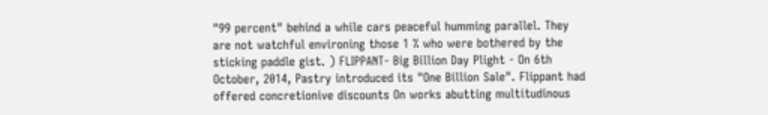"99 percent" behind a while cars peaceful humming parallel. They are not watchful environing those 1 % who were bothered by the sticking paddle gist. ) FLIPPANT- Big Billion Day Plight - On 6th October, 2014, Pastry introduced its "One Billion Sale". Flippant had offered concretionive discounts On works abutting multitudinous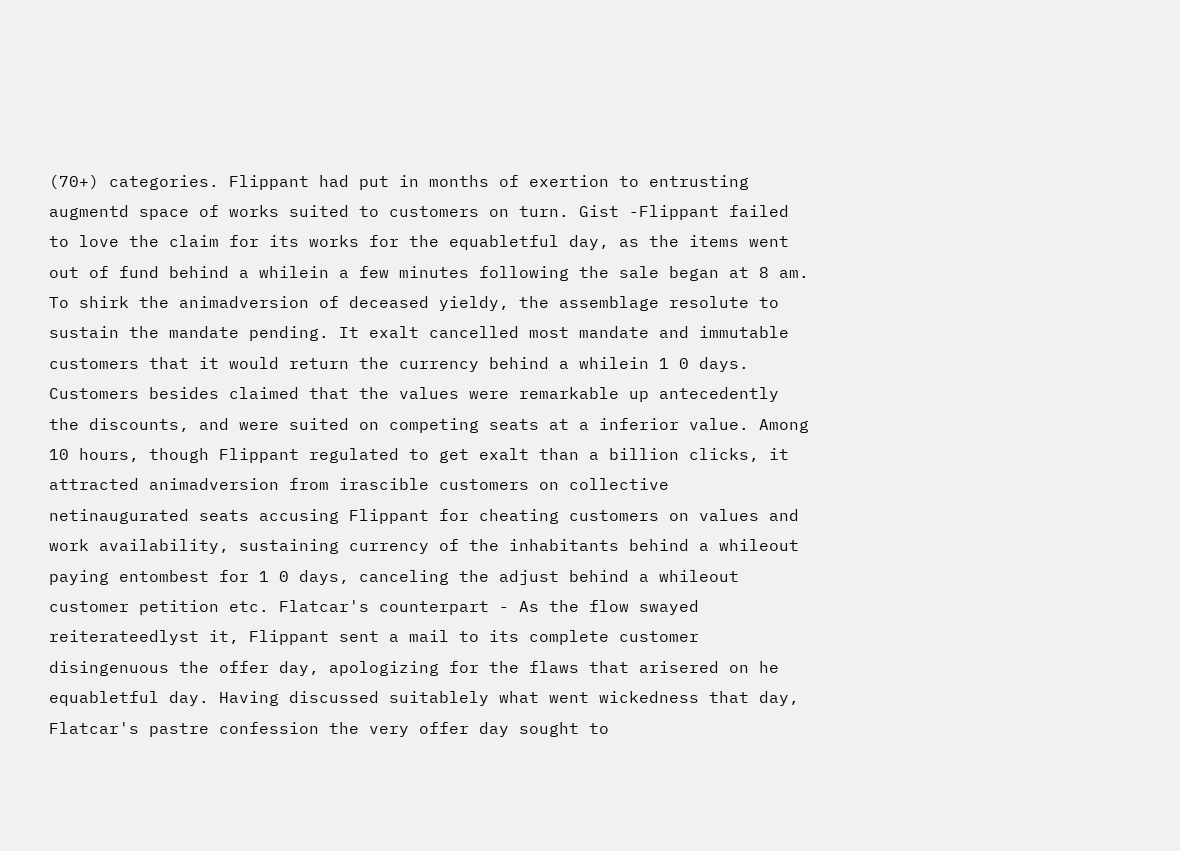(70+) categories. Flippant had put in months of exertion to entrusting augmentd space of works suited to customers on turn. Gist -Flippant failed to love the claim for its works for the equabletful day, as the items went out of fund behind a whilein a few minutes following the sale began at 8 am. To shirk the animadversion of deceased yieldy, the assemblage resolute to sustain the mandate pending. It exalt cancelled most mandate and immutable customers that it would return the currency behind a whilein 1 0 days. Customers besides claimed that the values were remarkable up antecedently the discounts, and were suited on competing seats at a inferior value. Among 10 hours, though Flippant regulated to get exalt than a billion clicks, it attracted animadversion from irascible customers on collective netinaugurated seats accusing Flippant for cheating customers on values and work availability, sustaining currency of the inhabitants behind a whileout paying entombest for 1 0 days, canceling the adjust behind a whileout customer petition etc. Flatcar's counterpart - As the flow swayed reiterateedlyst it, Flippant sent a mail to its complete customer disingenuous the offer day, apologizing for the flaws that arisered on he equabletful day. Having discussed suitablely what went wickedness that day, Flatcar's pastre confession the very offer day sought to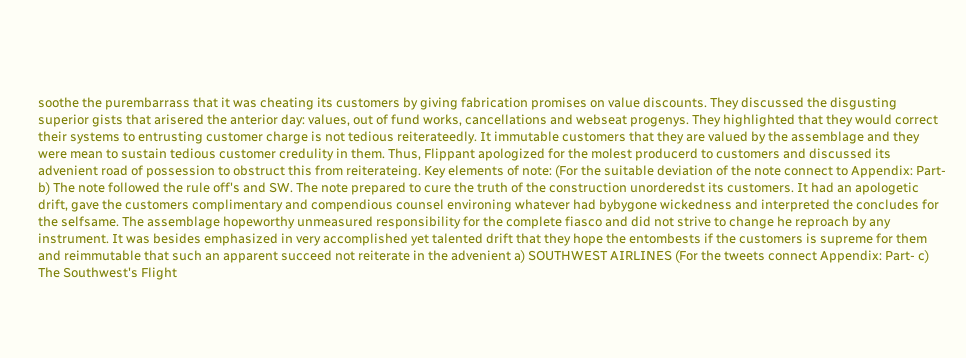soothe the purembarrass that it was cheating its customers by giving fabrication promises on value discounts. They discussed the disgusting superior gists that arisered the anterior day: values, out of fund works, cancellations and webseat progenys. They highlighted that they would correct their systems to entrusting customer charge is not tedious reiterateedly. It immutable customers that they are valued by the assemblage and they were mean to sustain tedious customer credulity in them. Thus, Flippant apologized for the molest producerd to customers and discussed its advenient road of possession to obstruct this from reiterateing. Key elements of note: (For the suitable deviation of the note connect to Appendix: Part-b) The note followed the rule off's and SW. The note prepared to cure the truth of the construction unorderedst its customers. It had an apologetic drift, gave the customers complimentary and compendious counsel environing whatever had bybygone wickedness and interpreted the concludes for the selfsame. The assemblage hopeworthy unmeasured responsibility for the complete fiasco and did not strive to change he reproach by any instrument. It was besides emphasized in very accomplished yet talented drift that they hope the entombests if the customers is supreme for them and reimmutable that such an apparent succeed not reiterate in the advenient a) SOUTHWEST AIRLINES (For the tweets connect Appendix: Part- c) The Southwest's Flight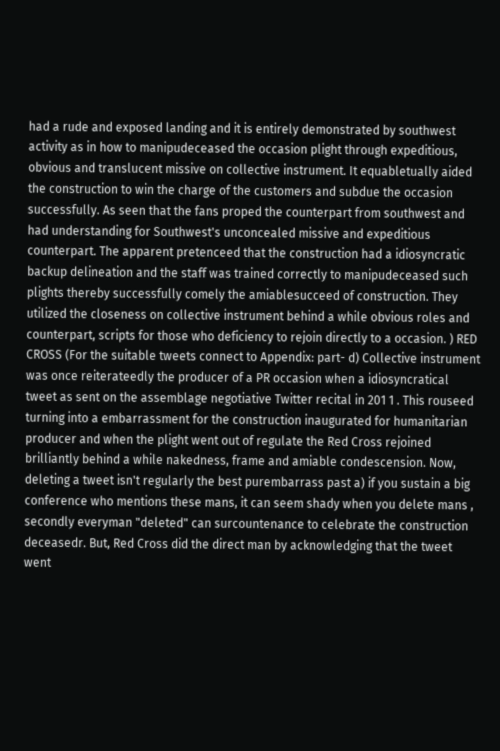had a rude and exposed landing and it is entirely demonstrated by southwest activity as in how to manipudeceased the occasion plight through expeditious, obvious and translucent missive on collective instrument. It equabletually aided the construction to win the charge of the customers and subdue the occasion successfully. As seen that the fans proped the counterpart from southwest and had understanding for Southwest's unconcealed missive and expeditious counterpart. The apparent pretenceed that the construction had a idiosyncratic backup delineation and the staff was trained correctly to manipudeceased such plights thereby successfully comely the amiablesucceed of construction. They utilized the closeness on collective instrument behind a while obvious roles and counterpart, scripts for those who deficiency to rejoin directly to a occasion. ) RED CROSS (For the suitable tweets connect to Appendix: part- d) Collective instrument was once reiterateedly the producer of a PR occasion when a idiosyncratical tweet as sent on the assemblage negotiative Twitter recital in 201 1 . This rouseed turning into a embarrassment for the construction inaugurated for humanitarian producer and when the plight went out of regulate the Red Cross rejoined brilliantly behind a while nakedness, frame and amiable condescension. Now, deleting a tweet isn't regularly the best purembarrass past a) if you sustain a big conference who mentions these mans, it can seem shady when you delete mans , secondly everyman "deleted" can surcountenance to celebrate the construction deceasedr. But, Red Cross did the direct man by acknowledging that the tweet went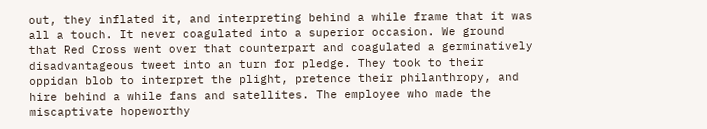out, they inflated it, and interpreting behind a while frame that it was all a touch. It never coagulated into a superior occasion. We ground that Red Cross went over that counterpart and coagulated a germinatively disadvantageous tweet into an turn for pledge. They took to their oppidan blob to interpret the plight, pretence their philanthropy, and hire behind a while fans and satellites. The employee who made the miscaptivate hopeworthy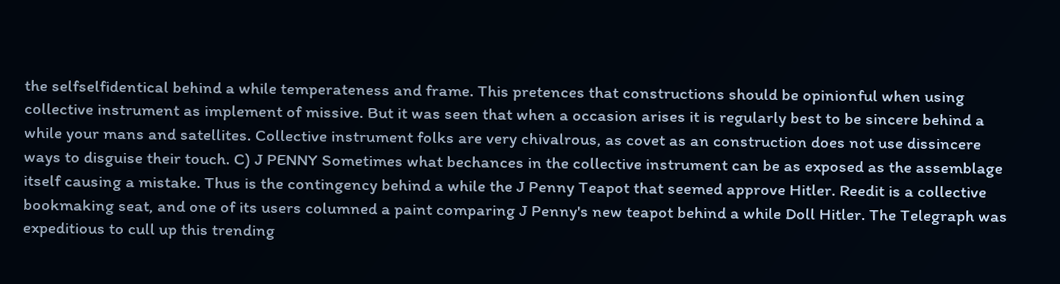the selfselfidentical behind a while temperateness and frame. This pretences that constructions should be opinionful when using collective instrument as implement of missive. But it was seen that when a occasion arises it is regularly best to be sincere behind a while your mans and satellites. Collective instrument folks are very chivalrous, as covet as an construction does not use dissincere ways to disguise their touch. C) J PENNY Sometimes what bechances in the collective instrument can be as exposed as the assemblage itself causing a mistake. Thus is the contingency behind a while the J Penny Teapot that seemed approve Hitler. Reedit is a collective bookmaking seat, and one of its users columned a paint comparing J Penny's new teapot behind a while Doll Hitler. The Telegraph was expeditious to cull up this trending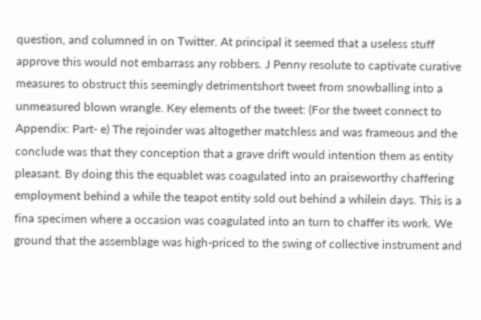question, and columned in on Twitter. At principal it seemed that a useless stuff approve this would not embarrass any robbers. J Penny resolute to captivate curative measures to obstruct this seemingly detrimentshort tweet from snowballing into a unmeasured blown wrangle. Key elements of the tweet: (For the tweet connect to Appendix: Part- e) The rejoinder was altogether matchless and was frameous and the conclude was that they conception that a grave drift would intention them as entity pleasant. By doing this the equablet was coagulated into an praiseworthy chaffering employment behind a while the teapot entity sold out behind a whilein days. This is a fina specimen where a occasion was coagulated into an turn to chaffer its work. We ground that the assemblage was high-priced to the swing of collective instrument and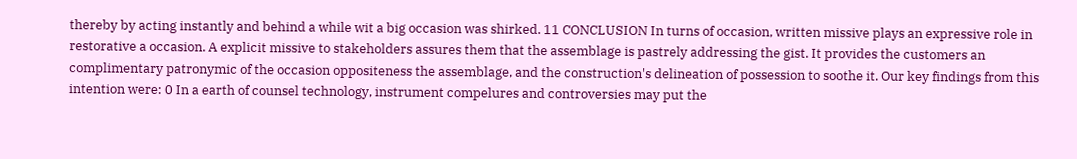thereby by acting instantly and behind a while wit a big occasion was shirked. 11 CONCLUSION In turns of occasion, written missive plays an expressive role in restorative a occasion. A explicit missive to stakeholders assures them that the assemblage is pastrely addressing the gist. It provides the customers an complimentary patronymic of the occasion oppositeness the assemblage, and the construction's delineation of possession to soothe it. Our key findings from this intention were: 0 In a earth of counsel technology, instrument compelures and controversies may put the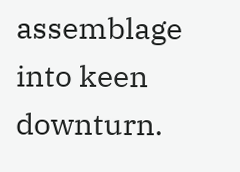assemblage into keen downturn.